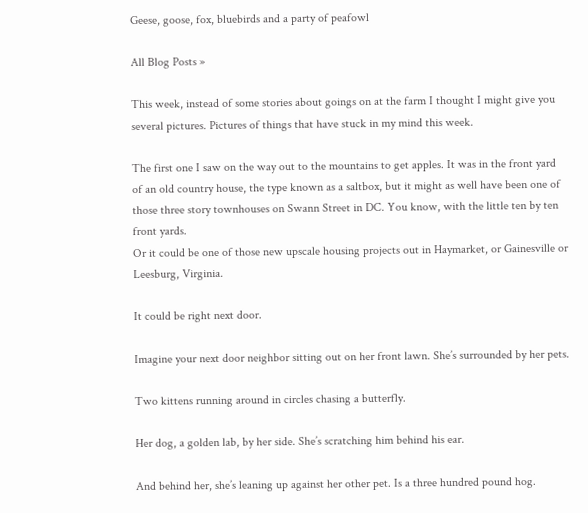Geese, goose, fox, bluebirds and a party of peafowl

All Blog Posts »

This week, instead of some stories about goings on at the farm I thought I might give you several pictures. Pictures of things that have stuck in my mind this week.

The first one I saw on the way out to the mountains to get apples. It was in the front yard of an old country house, the type known as a saltbox, but it might as well have been one of those three story townhouses on Swann Street in DC. You know, with the little ten by ten front yards.
Or it could be one of those new upscale housing projects out in Haymarket, or Gainesville or Leesburg, Virginia.

It could be right next door.

Imagine your next door neighbor sitting out on her front lawn. She’s surrounded by her pets.

Two kittens running around in circles chasing a butterfly.

Her dog, a golden lab, by her side. She’s scratching him behind his ear.

And behind her, she’s leaning up against her other pet. Is a three hundred pound hog.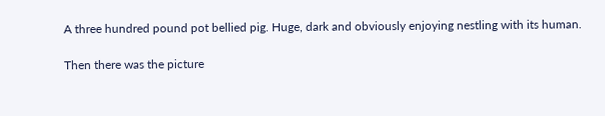A three hundred pound pot bellied pig. Huge, dark and obviously enjoying nestling with its human.

Then there was the picture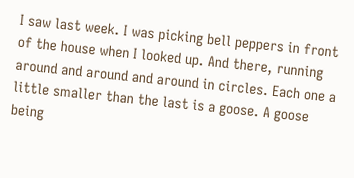I saw last week. I was picking bell peppers in front of the house when I looked up. And there, running around and around and around in circles. Each one a little smaller than the last is a goose. A goose being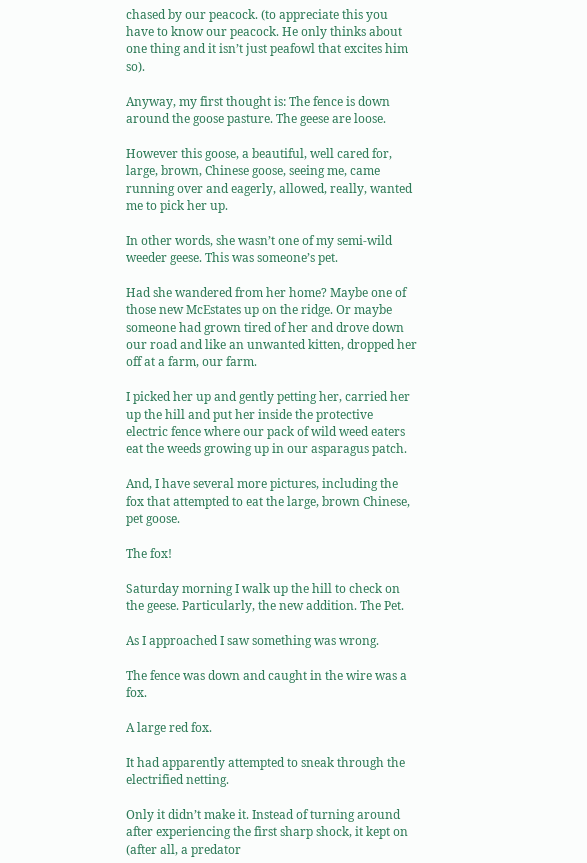chased by our peacock. (to appreciate this you have to know our peacock. He only thinks about one thing and it isn’t just peafowl that excites him so).

Anyway, my first thought is: The fence is down around the goose pasture. The geese are loose.

However this goose, a beautiful, well cared for, large, brown, Chinese goose, seeing me, came running over and eagerly, allowed, really, wanted me to pick her up.

In other words, she wasn’t one of my semi-wild weeder geese. This was someone’s pet.

Had she wandered from her home? Maybe one of those new McEstates up on the ridge. Or maybe someone had grown tired of her and drove down our road and like an unwanted kitten, dropped her off at a farm, our farm.

I picked her up and gently petting her, carried her up the hill and put her inside the protective electric fence where our pack of wild weed eaters eat the weeds growing up in our asparagus patch.

And, I have several more pictures, including the fox that attempted to eat the large, brown Chinese, pet goose.

The fox!

Saturday morning I walk up the hill to check on the geese. Particularly, the new addition. The Pet.

As I approached I saw something was wrong.

The fence was down and caught in the wire was a fox.

A large red fox.

It had apparently attempted to sneak through the electrified netting.

Only it didn’t make it. Instead of turning around after experiencing the first sharp shock, it kept on (after all, a predator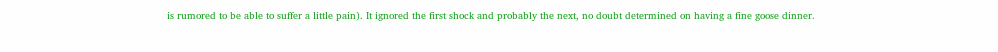is rumored to be able to suffer a little pain). It ignored the first shock and probably the next, no doubt determined on having a fine goose dinner.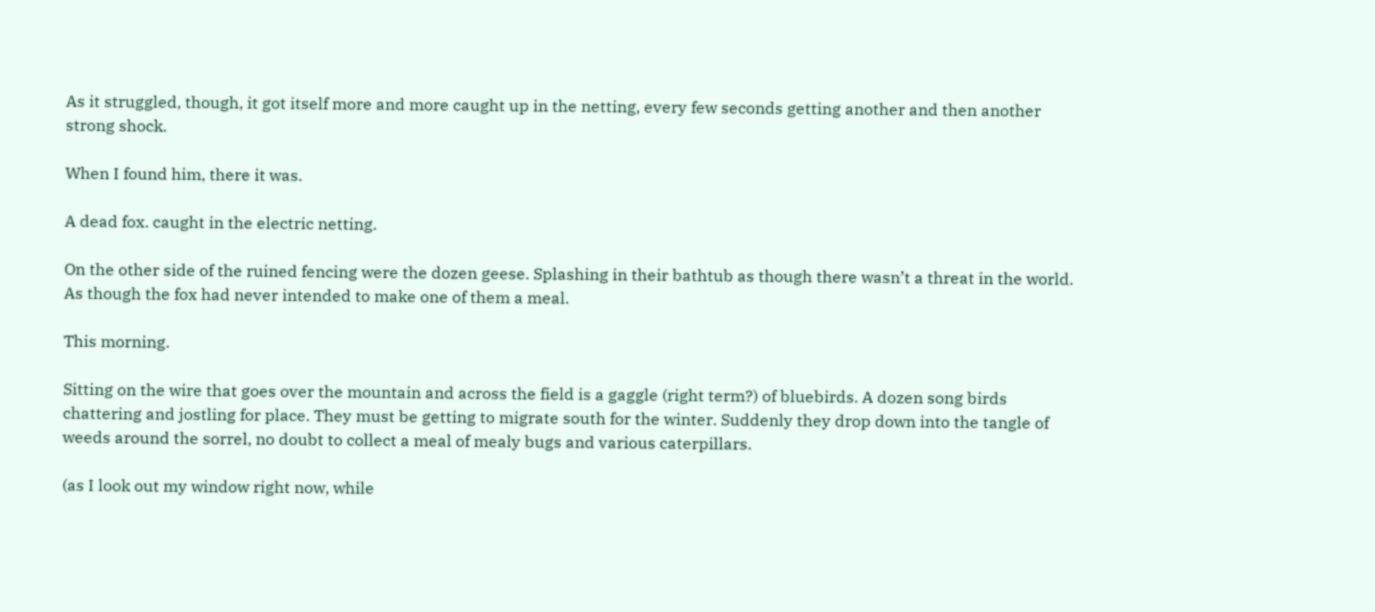As it struggled, though, it got itself more and more caught up in the netting, every few seconds getting another and then another strong shock.

When I found him, there it was.

A dead fox. caught in the electric netting.

On the other side of the ruined fencing were the dozen geese. Splashing in their bathtub as though there wasn’t a threat in the world. As though the fox had never intended to make one of them a meal.

This morning.

Sitting on the wire that goes over the mountain and across the field is a gaggle (right term?) of bluebirds. A dozen song birds chattering and jostling for place. They must be getting to migrate south for the winter. Suddenly they drop down into the tangle of weeds around the sorrel, no doubt to collect a meal of mealy bugs and various caterpillars.

(as I look out my window right now, while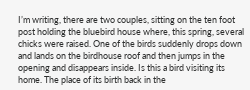I’m writing, there are two couples, sitting on the ten foot post holding the bluebird house where, this spring, several chicks were raised. One of the birds suddenly drops down and lands on the birdhouse roof and then jumps in the opening and disappears inside. Is this a bird visiting its home. The place of its birth back in the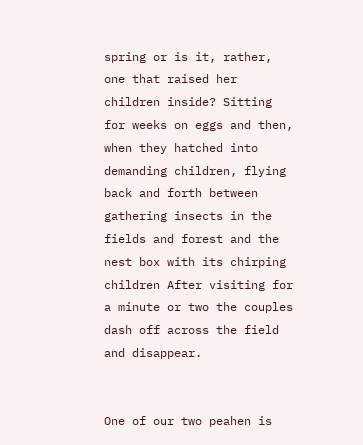spring or is it, rather, one that raised her children inside? Sitting for weeks on eggs and then, when they hatched into demanding children, flying back and forth between gathering insects in the fields and forest and the nest box with its chirping children After visiting for a minute or two the couples dash off across the field and disappear.


One of our two peahen is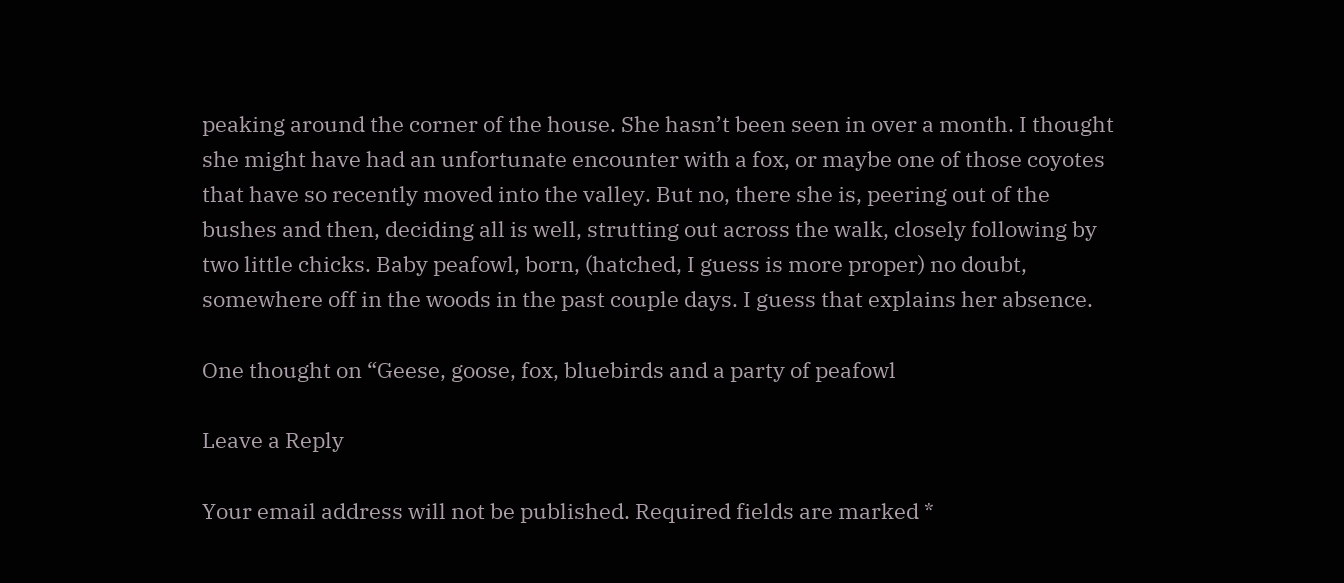peaking around the corner of the house. She hasn’t been seen in over a month. I thought she might have had an unfortunate encounter with a fox, or maybe one of those coyotes that have so recently moved into the valley. But no, there she is, peering out of the bushes and then, deciding all is well, strutting out across the walk, closely following by two little chicks. Baby peafowl, born, (hatched, I guess is more proper) no doubt, somewhere off in the woods in the past couple days. I guess that explains her absence.

One thought on “Geese, goose, fox, bluebirds and a party of peafowl

Leave a Reply

Your email address will not be published. Required fields are marked *